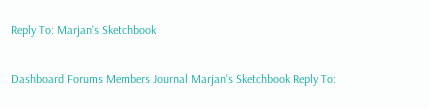Reply To: Marjan's Sketchbook

Dashboard Forums Members Journal Marjan's Sketchbook Reply To: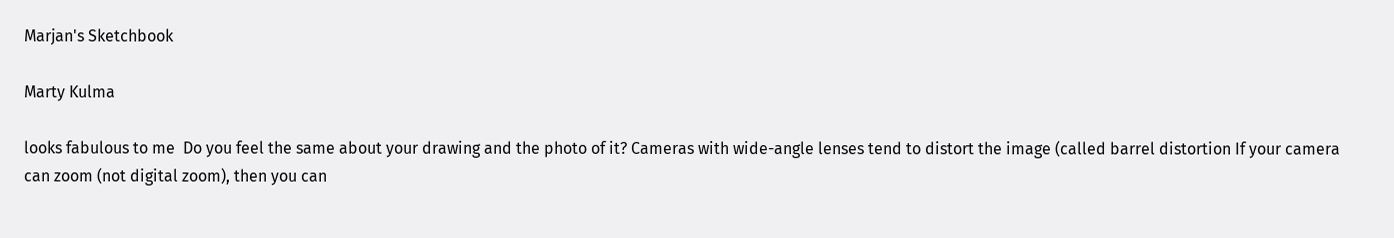Marjan's Sketchbook

Marty Kulma

looks fabulous to me  Do you feel the same about your drawing and the photo of it? Cameras with wide-angle lenses tend to distort the image (called barrel distortion If your camera can zoom (not digital zoom), then you can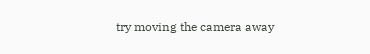try moving the camera away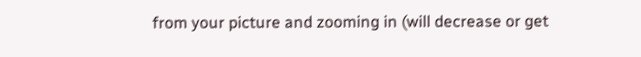from your picture and zooming in (will decrease or get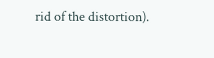rid of the distortion).